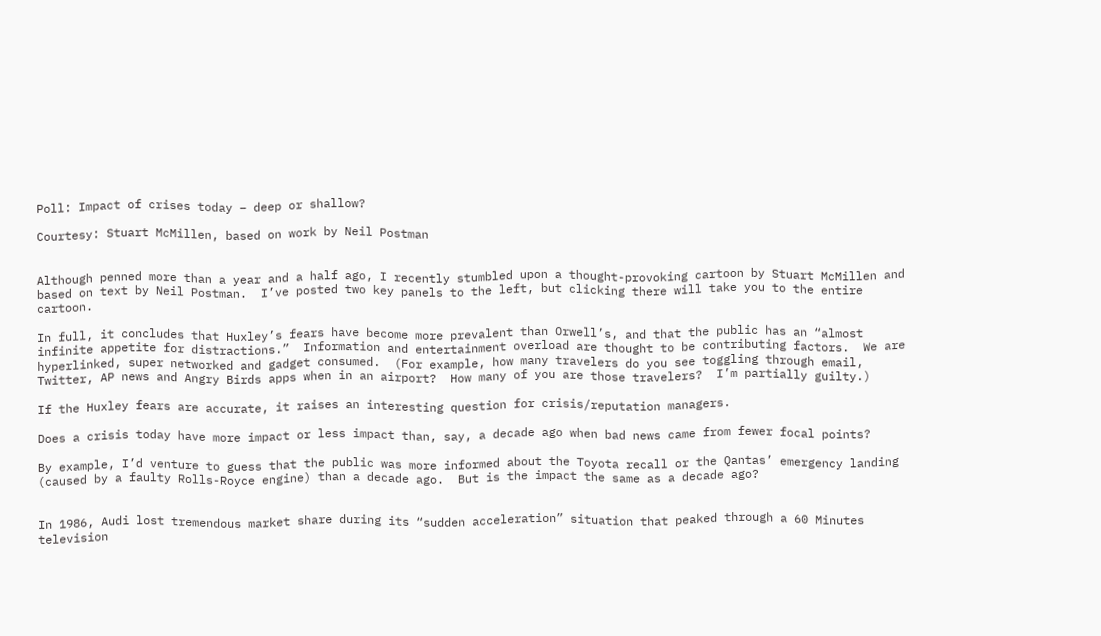Poll: Impact of crises today – deep or shallow?

Courtesy: Stuart McMillen, based on work by Neil Postman


Although penned more than a year and a half ago, I recently stumbled upon a thought-provoking cartoon by Stuart McMillen and based on text by Neil Postman.  I’ve posted two key panels to the left, but clicking there will take you to the entire cartoon.

In full, it concludes that Huxley’s fears have become more prevalent than Orwell’s, and that the public has an “almost infinite appetite for distractions.”  Information and entertainment overload are thought to be contributing factors.  We are hyperlinked, super networked and gadget consumed.  (For example, how many travelers do you see toggling through email, Twitter, AP news and Angry Birds apps when in an airport?  How many of you are those travelers?  I’m partially guilty.)

If the Huxley fears are accurate, it raises an interesting question for crisis/reputation managers.

Does a crisis today have more impact or less impact than, say, a decade ago when bad news came from fewer focal points?

By example, I’d venture to guess that the public was more informed about the Toyota recall or the Qantas’ emergency landing (caused by a faulty Rolls-Royce engine) than a decade ago.  But is the impact the same as a decade ago?


In 1986, Audi lost tremendous market share during its “sudden acceleration” situation that peaked through a 60 Minutes television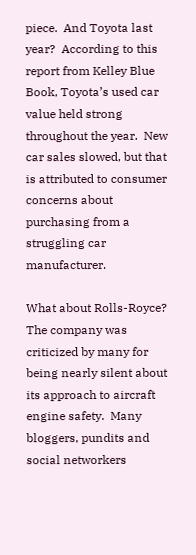piece.  And Toyota last year?  According to this report from Kelley Blue Book, Toyota’s used car value held strong throughout the year.  New car sales slowed, but that is attributed to consumer concerns about purchasing from a struggling car manufacturer.

What about Rolls-Royce?  The company was criticized by many for being nearly silent about its approach to aircraft engine safety.  Many bloggers, pundits and social networkers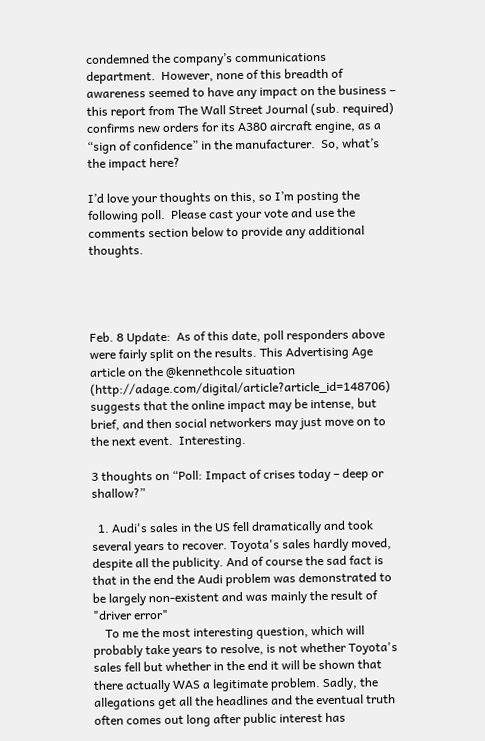condemned the company’s communications department.  However, none of this breadth of awareness seemed to have any impact on the business – this report from The Wall Street Journal (sub. required) confirms new orders for its A380 aircraft engine, as a “sign of confidence” in the manufacturer.  So, what’s the impact here?

I’d love your thoughts on this, so I’m posting the following poll.  Please cast your vote and use the comments section below to provide any additional thoughts.




Feb. 8 Update:  As of this date, poll responders above were fairly split on the results. This Advertising Age article on the @kennethcole situation (http://adage.com/digital/article?article_id=148706) suggests that the online impact may be intense, but brief, and then social networkers may just move on to the next event.  Interesting.

3 thoughts on “Poll: Impact of crises today – deep or shallow?”

  1. Audi's sales in the US fell dramatically and took several years to recover. Toyota's sales hardly moved, despite all the publicity. And of course the sad fact is that in the end the Audi problem was demonstrated to be largely non-existent and was mainly the result of "driver error"
    To me the most interesting question, which will probably take years to resolve, is not whether Toyota's sales fell but whether in the end it will be shown that there actually WAS a legitimate problem. Sadly, the allegations get all the headlines and the eventual truth often comes out long after public interest has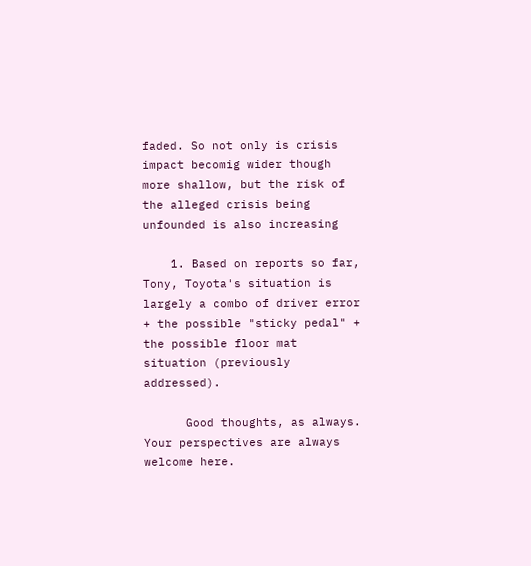faded. So not only is crisis impact becomig wider though more shallow, but the risk of the alleged crisis being unfounded is also increasing

    1. Based on reports so far, Tony, Toyota's situation is largely a combo of driver error + the possible "sticky pedal" + the possible floor mat situation (previously addressed).

      Good thoughts, as always. Your perspectives are always welcome here.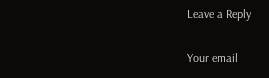Leave a Reply

Your email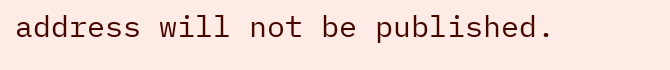address will not be published.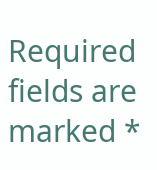Required fields are marked *